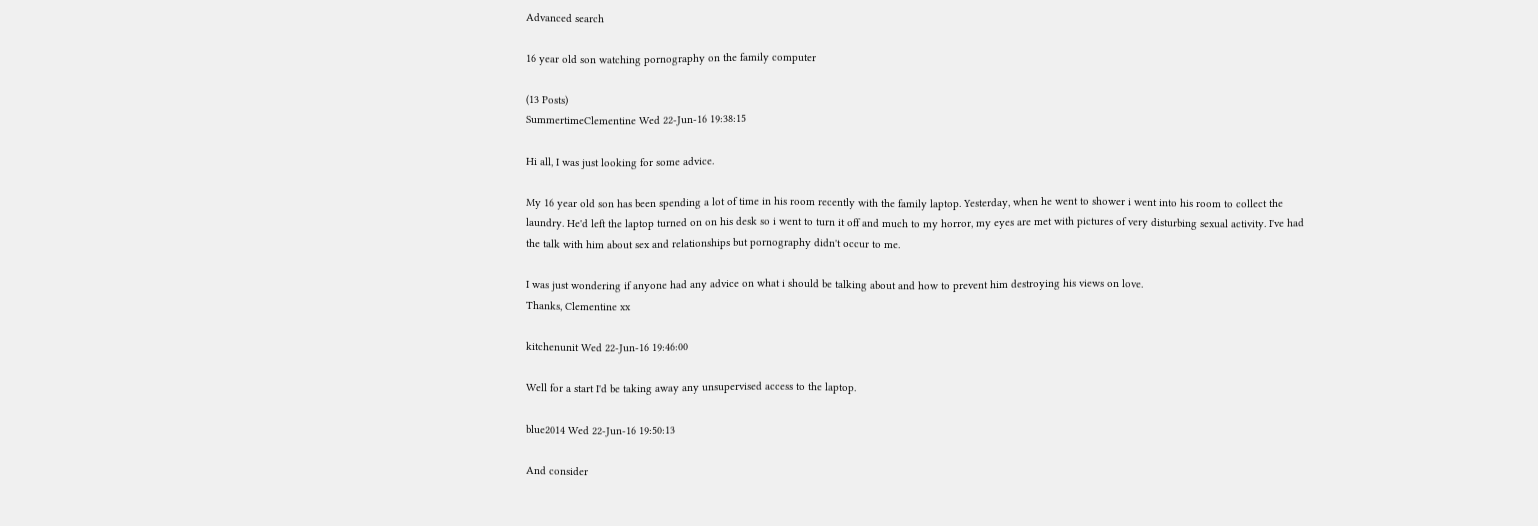Advanced search

16 year old son watching pornography on the family computer

(13 Posts)
SummertimeClementine Wed 22-Jun-16 19:38:15

Hi all, I was just looking for some advice.

My 16 year old son has been spending a lot of time in his room recently with the family laptop. Yesterday, when he went to shower i went into his room to collect the laundry. He'd left the laptop turned on on his desk so i went to turn it off and much to my horror, my eyes are met with pictures of very disturbing sexual activity. I've had the talk with him about sex and relationships but pornography didn't occur to me.

I was just wondering if anyone had any advice on what i should be talking about and how to prevent him destroying his views on love.
Thanks, Clementine xx

kitchenunit Wed 22-Jun-16 19:46:00

Well for a start I'd be taking away any unsupervised access to the laptop.

blue2014 Wed 22-Jun-16 19:50:13

And consider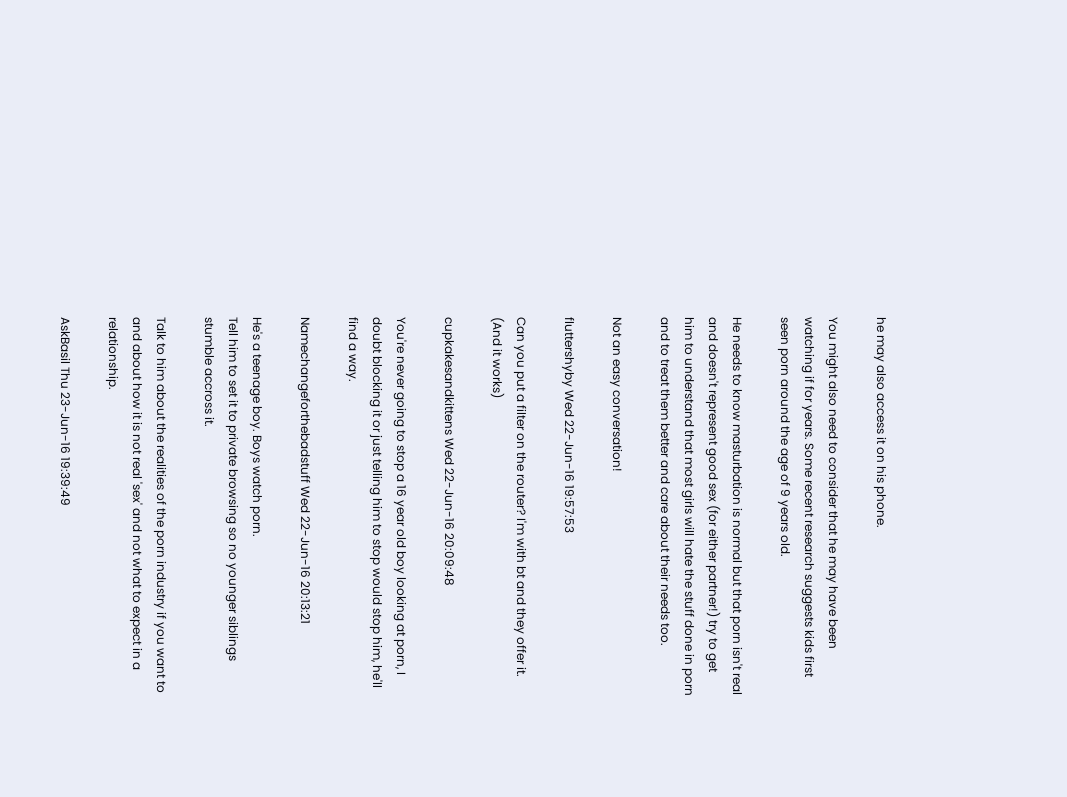he may also access it on his phone.

You might also need to consider that he may have been watching if for years. Some recent research suggests kids first seen porn around the age of 9 years old.

He needs to know masturbation is normal but that porn isn't real and doesn't represent good sex (for either partner!) try to get him to understand that most girls will hate the stuff done in porn and to treat them better and care about their needs too.

Not an easy conversation!

fluttershyby Wed 22-Jun-16 19:57:53

Can you put a filter on the router? I'm with bt and they offer it. (And it works)

cupkakesandkittens Wed 22-Jun-16 20:09:48

You're never going to stop a 16 year old boy looking at porn, I doubt blocking it or just telling him to stop would stop him, he'll find a way.

Namechangeforthebadstuff Wed 22-Jun-16 20:13:21

He's a teenage boy. Boys watch porn.
Tell him to set it to private browsing so no younger siblings stumble accross it.

Talk to him about the realities of the porn industry if you want to and about how it is not real 'sex' and not what to expect in a relationship.

AskBasil Thu 23-Jun-16 19:39:49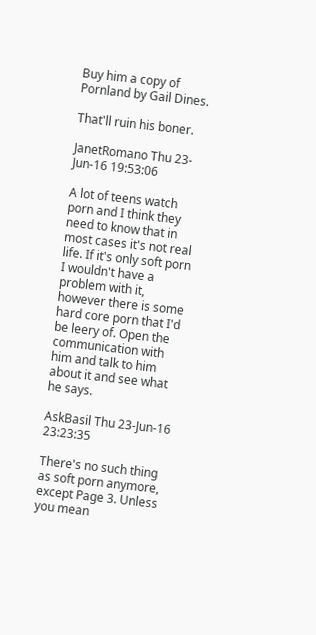Buy him a copy of Pornland by Gail Dines.

That'll ruin his boner.

JanetRomano Thu 23-Jun-16 19:53:06

A lot of teens watch porn and I think they need to know that in most cases it's not real life. If it's only soft porn I wouldn't have a problem with it, however there is some hard core porn that I'd be leery of. Open the communication with him and talk to him about it and see what he says.

AskBasil Thu 23-Jun-16 23:23:35

There's no such thing as soft porn anymore, except Page 3. Unless you mean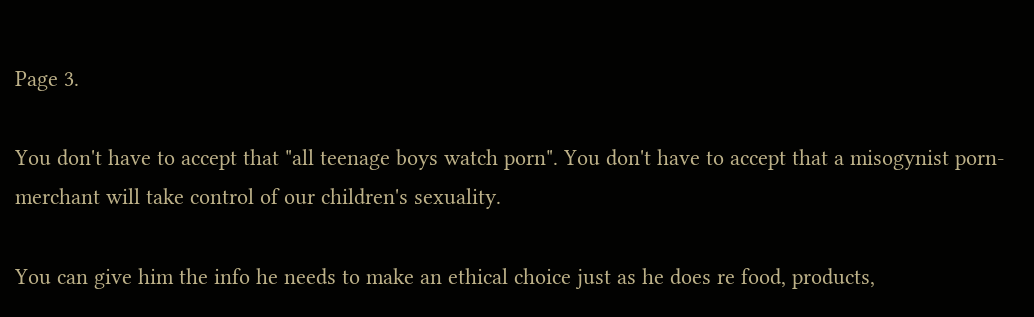Page 3.

You don't have to accept that "all teenage boys watch porn". You don't have to accept that a misogynist porn-merchant will take control of our children's sexuality.

You can give him the info he needs to make an ethical choice just as he does re food, products,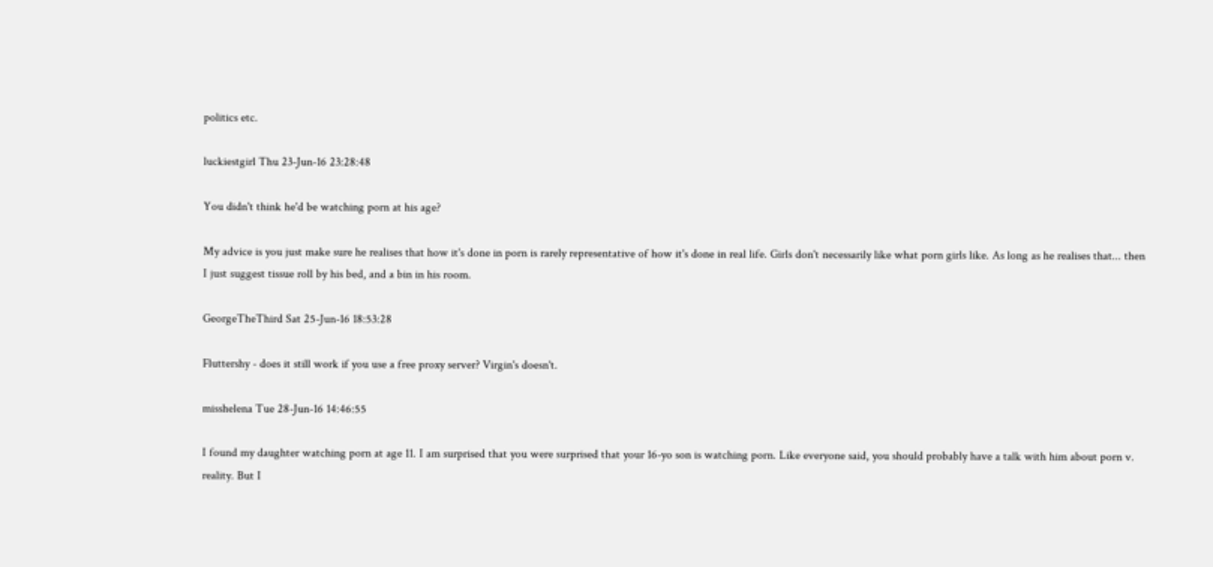politics etc.

luckiestgirl Thu 23-Jun-16 23:28:48

You didn't think he'd be watching porn at his age?

My advice is you just make sure he realises that how it's done in porn is rarely representative of how it's done in real life. Girls don't necessarily like what porn girls like. As long as he realises that... then I just suggest tissue roll by his bed, and a bin in his room.

GeorgeTheThird Sat 25-Jun-16 18:53:28

Fluttershy - does it still work if you use a free proxy server? Virgin's doesn't.

misshelena Tue 28-Jun-16 14:46:55

I found my daughter watching porn at age 11. I am surprised that you were surprised that your 16-yo son is watching porn. Like everyone said, you should probably have a talk with him about porn v. reality. But I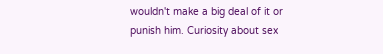wouldn't make a big deal of it or punish him. Curiosity about sex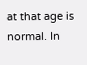at that age is normal. In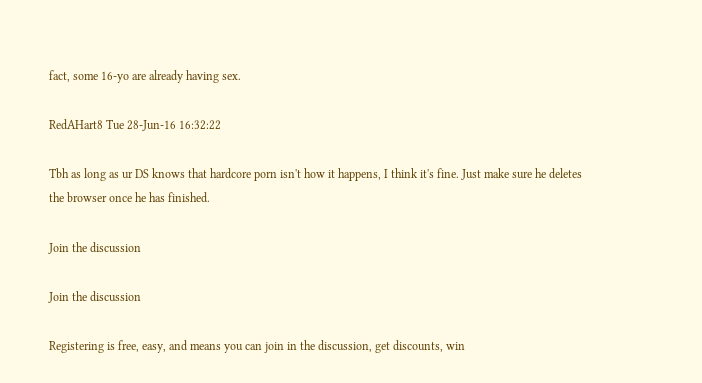fact, some 16-yo are already having sex.

RedAHart8 Tue 28-Jun-16 16:32:22

Tbh as long as ur DS knows that hardcore porn isn't how it happens, I think it's fine. Just make sure he deletes the browser once he has finished.

Join the discussion

Join the discussion

Registering is free, easy, and means you can join in the discussion, get discounts, win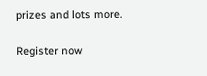prizes and lots more.

Register now